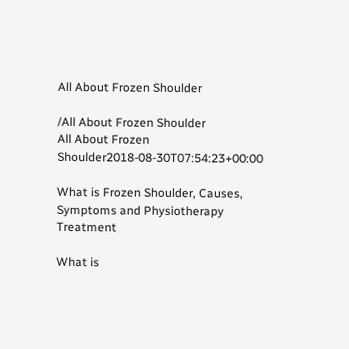All About Frozen Shoulder

/All About Frozen Shoulder
All About Frozen Shoulder2018-08-30T07:54:23+00:00

What is Frozen Shoulder, Causes, Symptoms and Physiotherapy Treatment

What is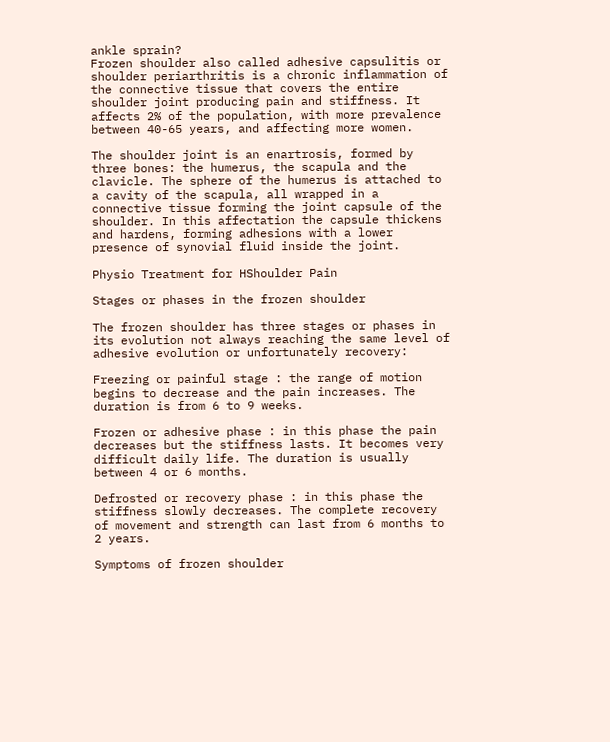ankle sprain?
Frozen shoulder also called adhesive capsulitis or shoulder periarthritis is a chronic inflammation of the connective tissue that covers the entire shoulder joint producing pain and stiffness. It affects 2% of the population, with more prevalence between 40-65 years, and affecting more women.

The shoulder joint is an enartrosis, formed by three bones: the humerus, the scapula and the clavicle. The sphere of the humerus is attached to a cavity of the scapula, all wrapped in a connective tissue forming the joint capsule of the shoulder. In this affectation the capsule thickens and hardens, forming adhesions with a lower presence of synovial fluid inside the joint.

Physio Treatment for HShoulder Pain

Stages or phases in the frozen shoulder

The frozen shoulder has three stages or phases in its evolution not always reaching the same level of adhesive evolution or unfortunately recovery:

Freezing or painful stage : the range of motion begins to decrease and the pain increases. The duration is from 6 to 9 weeks.

Frozen or adhesive phase : in this phase the pain decreases but the stiffness lasts. It becomes very difficult daily life. The duration is usually between 4 or 6 months.

Defrosted or recovery phase : in this phase the stiffness slowly decreases. The complete recovery of movement and strength can last from 6 months to 2 years.

Symptoms of frozen shoulder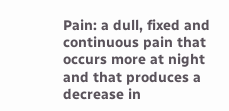Pain: a dull, fixed and continuous pain that occurs more at night and that produces a decrease in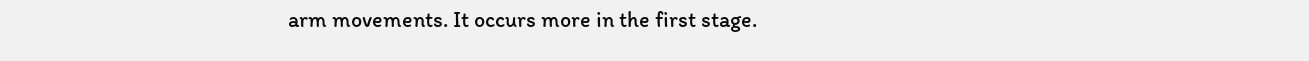arm movements. It occurs more in the first stage.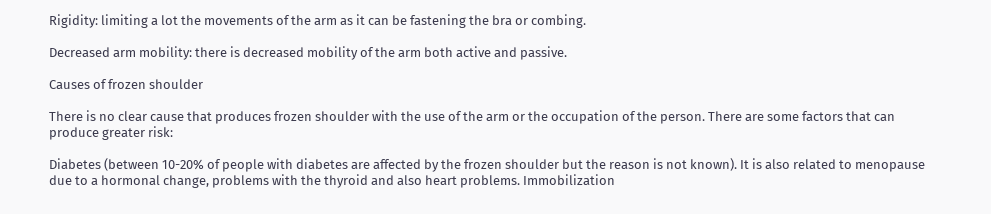Rigidity: limiting a lot the movements of the arm as it can be fastening the bra or combing.

Decreased arm mobility: there is decreased mobility of the arm both active and passive.

Causes of frozen shoulder

There is no clear cause that produces frozen shoulder with the use of the arm or the occupation of the person. There are some factors that can produce greater risk:

Diabetes (between 10-20% of people with diabetes are affected by the frozen shoulder but the reason is not known). It is also related to menopause due to a hormonal change, problems with the thyroid and also heart problems. Immobilization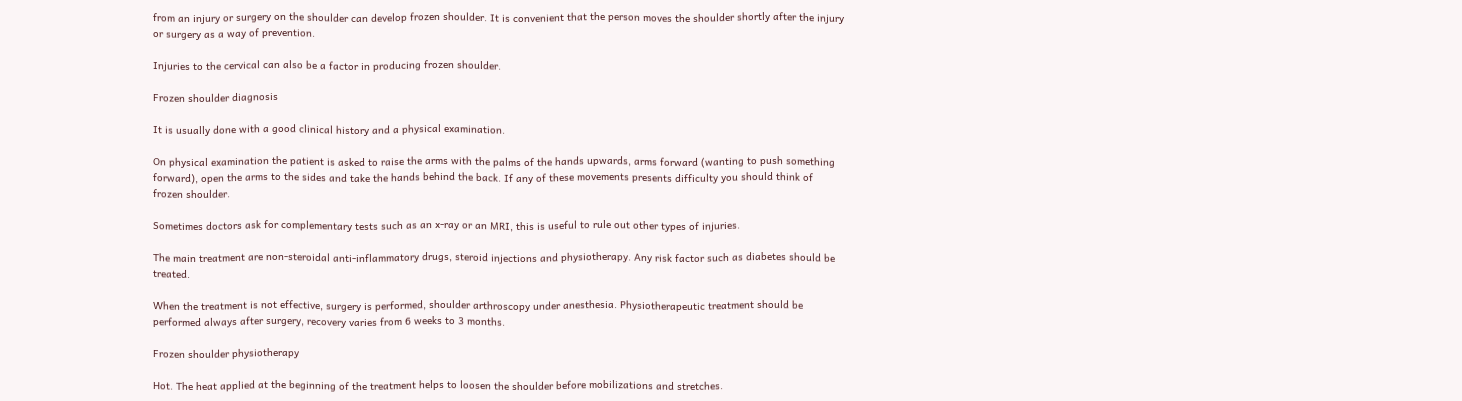from an injury or surgery on the shoulder can develop frozen shoulder. It is convenient that the person moves the shoulder shortly after the injury or surgery as a way of prevention.

Injuries to the cervical can also be a factor in producing frozen shoulder.

Frozen shoulder diagnosis

It is usually done with a good clinical history and a physical examination.

On physical examination the patient is asked to raise the arms with the palms of the hands upwards, arms forward (wanting to push something forward), open the arms to the sides and take the hands behind the back. If any of these movements presents difficulty you should think of frozen shoulder.

Sometimes doctors ask for complementary tests such as an x-ray or an MRI, this is useful to rule out other types of injuries.

The main treatment are non-steroidal anti-inflammatory drugs, steroid injections and physiotherapy. Any risk factor such as diabetes should be treated.

When the treatment is not effective, surgery is performed, shoulder arthroscopy under anesthesia. Physiotherapeutic treatment should be performed always after surgery, recovery varies from 6 weeks to 3 months.

Frozen shoulder physiotherapy

Hot. The heat applied at the beginning of the treatment helps to loosen the shoulder before mobilizations and stretches.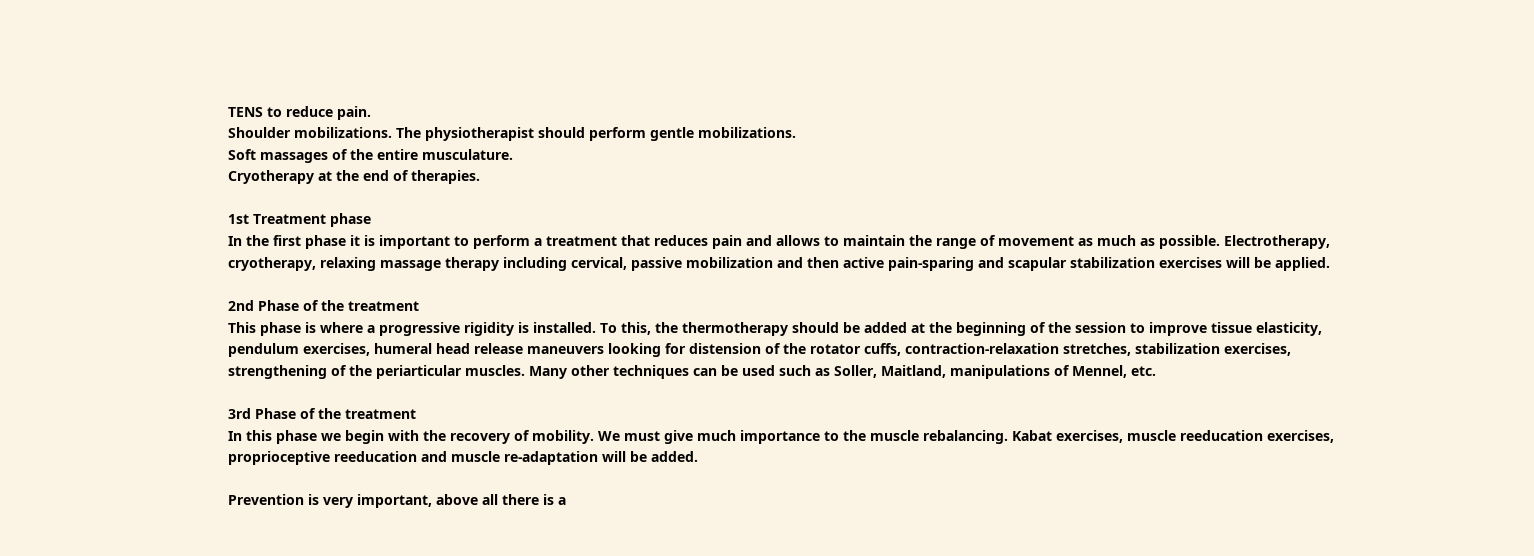TENS to reduce pain.
Shoulder mobilizations. The physiotherapist should perform gentle mobilizations.
Soft massages of the entire musculature.
Cryotherapy at the end of therapies.

1st Treatment phase
In the first phase it is important to perform a treatment that reduces pain and allows to maintain the range of movement as much as possible. Electrotherapy, cryotherapy, relaxing massage therapy including cervical, passive mobilization and then active pain-sparing and scapular stabilization exercises will be applied.

2nd Phase of the treatment
This phase is where a progressive rigidity is installed. To this, the thermotherapy should be added at the beginning of the session to improve tissue elasticity, pendulum exercises, humeral head release maneuvers looking for distension of the rotator cuffs, contraction-relaxation stretches, stabilization exercises, strengthening of the periarticular muscles. Many other techniques can be used such as Soller, Maitland, manipulations of Mennel, etc.

3rd Phase of the treatment
In this phase we begin with the recovery of mobility. We must give much importance to the muscle rebalancing. Kabat exercises, muscle reeducation exercises, proprioceptive reeducation and muscle re-adaptation will be added.

Prevention is very important, above all there is a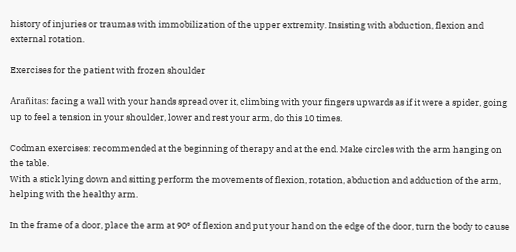history of injuries or traumas with immobilization of the upper extremity. Insisting with abduction, flexion and external rotation.

Exercises for the patient with frozen shoulder

Arañitas: facing a wall with your hands spread over it, climbing with your fingers upwards as if it were a spider, going up to feel a tension in your shoulder, lower and rest your arm, do this 10 times.

Codman exercises: recommended at the beginning of therapy and at the end. Make circles with the arm hanging on the table.
With a stick lying down and sitting perform the movements of flexion, rotation, abduction and adduction of the arm, helping with the healthy arm.

In the frame of a door, place the arm at 90º of flexion and put your hand on the edge of the door, turn the body to cause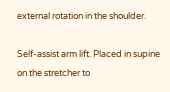external rotation in the shoulder.

Self-assist arm lift. Placed in supine on the stretcher to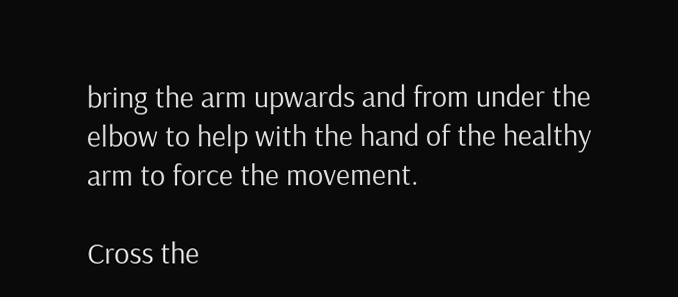bring the arm upwards and from under the elbow to help with the hand of the healthy arm to force the movement.

Cross the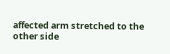affected arm stretched to the other side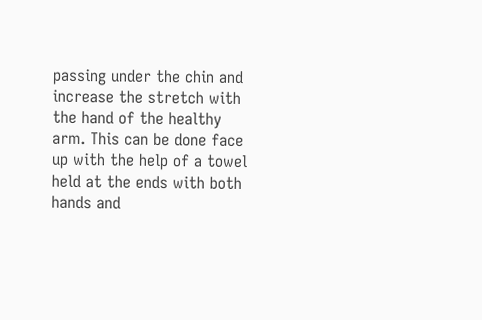passing under the chin and increase the stretch with the hand of the healthy arm. This can be done face up with the help of a towel held at the ends with both hands and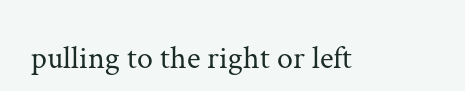pulling to the right or left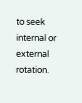to seek internal or external rotation.